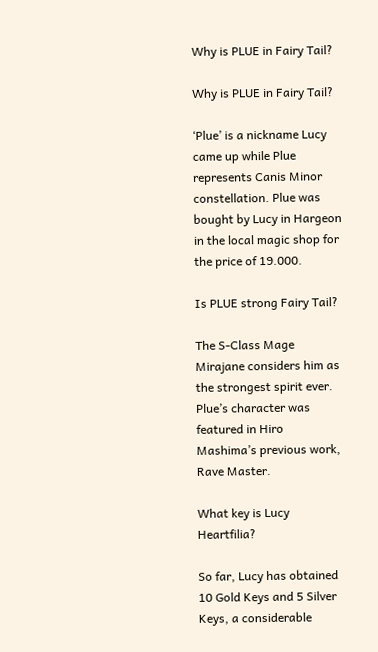Why is PLUE in Fairy Tail?

Why is PLUE in Fairy Tail?

‘Plue’ is a nickname Lucy came up while Plue represents Canis Minor constellation. Plue was bought by Lucy in Hargeon in the local magic shop for the price of 19.000.

Is PLUE strong Fairy Tail?

The S-Class Mage Mirajane considers him as the strongest spirit ever. Plue’s character was featured in Hiro Mashima’s previous work, Rave Master.

What key is Lucy Heartfilia?

So far, Lucy has obtained 10 Gold Keys and 5 Silver Keys, a considerable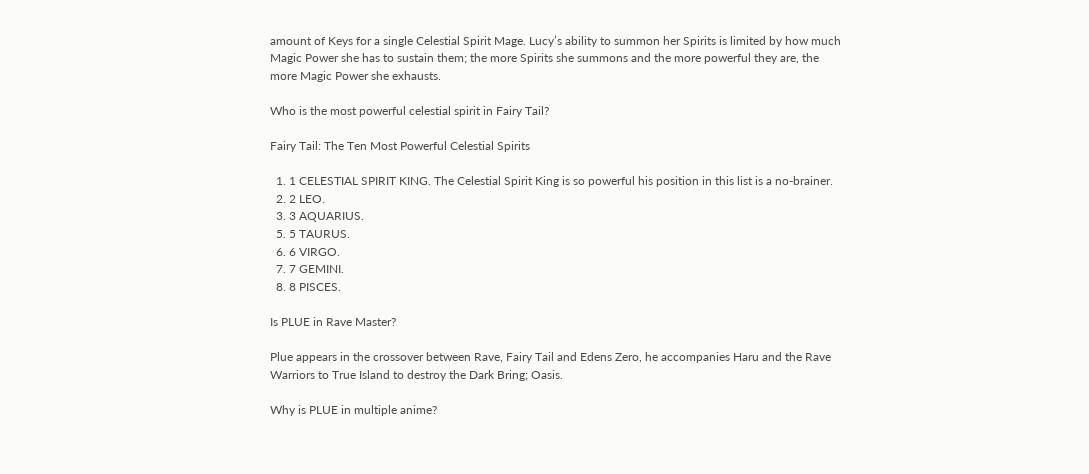amount of Keys for a single Celestial Spirit Mage. Lucy’s ability to summon her Spirits is limited by how much Magic Power she has to sustain them; the more Spirits she summons and the more powerful they are, the more Magic Power she exhausts.

Who is the most powerful celestial spirit in Fairy Tail?

Fairy Tail: The Ten Most Powerful Celestial Spirits

  1. 1 CELESTIAL SPIRIT KING. The Celestial Spirit King is so powerful his position in this list is a no-brainer.
  2. 2 LEO.
  3. 3 AQUARIUS.
  5. 5 TAURUS.
  6. 6 VIRGO.
  7. 7 GEMINI.
  8. 8 PISCES.

Is PLUE in Rave Master?

Plue appears in the crossover between Rave, Fairy Tail and Edens Zero, he accompanies Haru and the Rave Warriors to True Island to destroy the Dark Bring; Oasis.

Why is PLUE in multiple anime?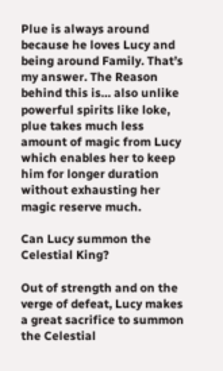Plue is always around because he loves Lucy and being around Family. That’s my answer. The Reason behind this is… also unlike powerful spirits like loke, plue takes much less amount of magic from Lucy which enables her to keep him for longer duration without exhausting her magic reserve much.

Can Lucy summon the Celestial King?

Out of strength and on the verge of defeat, Lucy makes a great sacrifice to summon the Celestial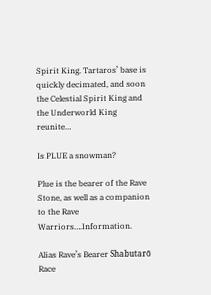Spirit King. Tartaros’ base is quickly decimated, and soon the Celestial Spirit King and the Underworld King reunite…

Is PLUE a snowman?

Plue is the bearer of the Rave Stone, as well as a companion to the Rave Warriors….Information.

Alias Rave’s Bearer Shabutarō
Race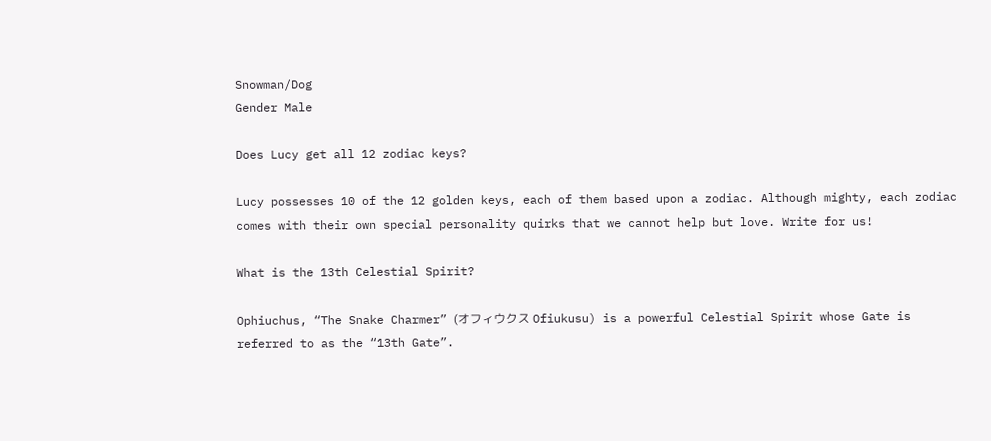Snowman/Dog
Gender Male

Does Lucy get all 12 zodiac keys?

Lucy possesses 10 of the 12 golden keys, each of them based upon a zodiac. Although mighty, each zodiac comes with their own special personality quirks that we cannot help but love. Write for us!

What is the 13th Celestial Spirit?

Ophiuchus, “The Snake Charmer” (オフィウクス Ofiukusu) is a powerful Celestial Spirit whose Gate is referred to as the “13th Gate”.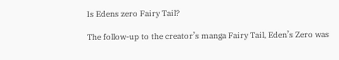Is Edens zero Fairy Tail?

The follow-up to the creator’s manga Fairy Tail, Eden’s Zero was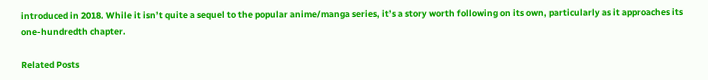introduced in 2018. While it isn’t quite a sequel to the popular anime/manga series, it’s a story worth following on its own, particularly as it approaches its one-hundredth chapter.

Related Posts